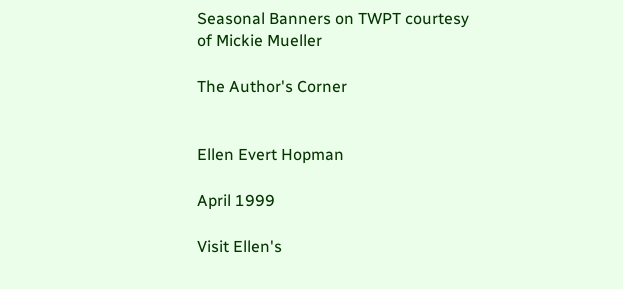Seasonal Banners on TWPT courtesy of Mickie Mueller

The Author's Corner


Ellen Evert Hopman

April 1999

Visit Ellen's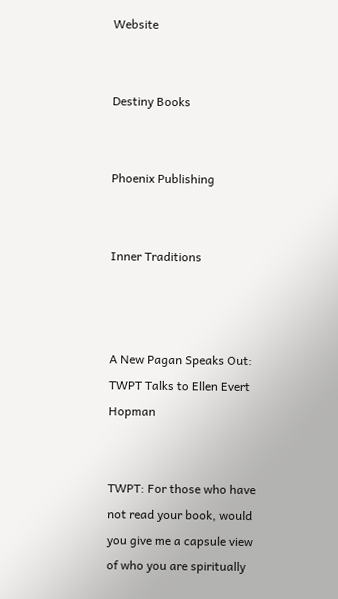Website


Destiny Books


Phoenix Publishing


Inner Traditions



A New Pagan Speaks Out:
TWPT Talks to Ellen Evert Hopman


TWPT: For those who have not read your book, would you give me a capsule view of who you are spiritually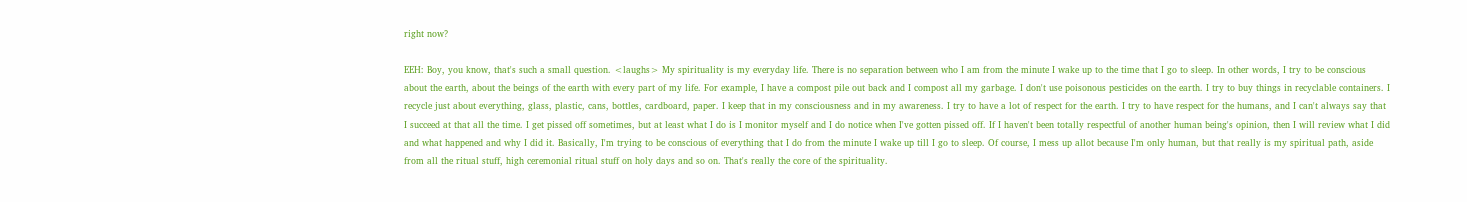right now?

EEH: Boy, you know, that's such a small question. <laughs> My spirituality is my everyday life. There is no separation between who I am from the minute I wake up to the time that I go to sleep. In other words, I try to be conscious about the earth, about the beings of the earth with every part of my life. For example, I have a compost pile out back and I compost all my garbage. I don't use poisonous pesticides on the earth. I try to buy things in recyclable containers. I recycle just about everything, glass, plastic, cans, bottles, cardboard, paper. I keep that in my consciousness and in my awareness. I try to have a lot of respect for the earth. I try to have respect for the humans, and I can't always say that I succeed at that all the time. I get pissed off sometimes, but at least what I do is I monitor myself and I do notice when I've gotten pissed off. If I haven't been totally respectful of another human being's opinion, then I will review what I did and what happened and why I did it. Basically, I'm trying to be conscious of everything that I do from the minute I wake up till I go to sleep. Of course, I mess up allot because I'm only human, but that really is my spiritual path, aside from all the ritual stuff, high ceremonial ritual stuff on holy days and so on. That's really the core of the spirituality.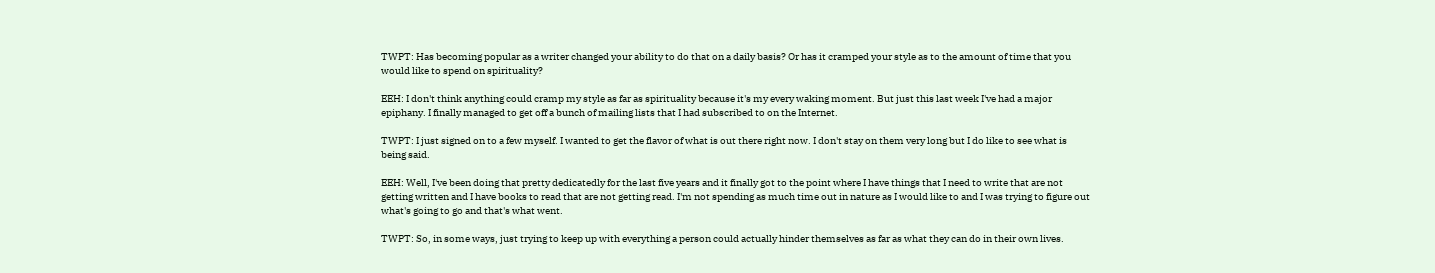TWPT: Has becoming popular as a writer changed your ability to do that on a daily basis? Or has it cramped your style as to the amount of time that you would like to spend on spirituality?

EEH: I don't think anything could cramp my style as far as spirituality because it's my every waking moment. But just this last week I've had a major epiphany. I finally managed to get off a bunch of mailing lists that I had subscribed to on the Internet.

TWPT: I just signed on to a few myself. I wanted to get the flavor of what is out there right now. I don't stay on them very long but I do like to see what is being said.

EEH: Well, I've been doing that pretty dedicatedly for the last five years and it finally got to the point where I have things that I need to write that are not getting written and I have books to read that are not getting read. I'm not spending as much time out in nature as I would like to and I was trying to figure out what's going to go and that's what went.

TWPT: So, in some ways, just trying to keep up with everything a person could actually hinder themselves as far as what they can do in their own lives.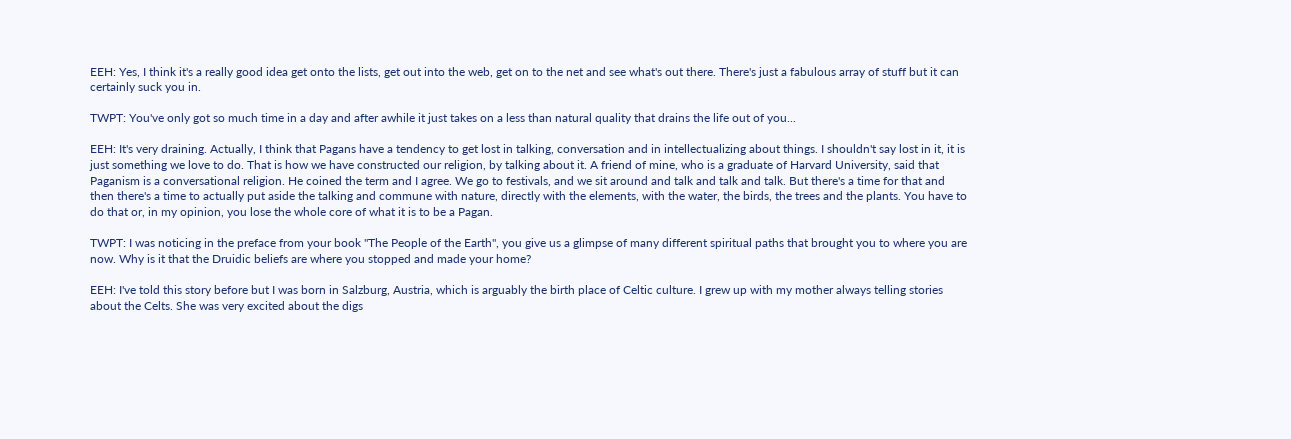EEH: Yes, I think it's a really good idea get onto the lists, get out into the web, get on to the net and see what's out there. There's just a fabulous array of stuff but it can certainly suck you in.

TWPT: You've only got so much time in a day and after awhile it just takes on a less than natural quality that drains the life out of you...

EEH: It's very draining. Actually, I think that Pagans have a tendency to get lost in talking, conversation and in intellectualizing about things. I shouldn't say lost in it, it is just something we love to do. That is how we have constructed our religion, by talking about it. A friend of mine, who is a graduate of Harvard University, said that Paganism is a conversational religion. He coined the term and I agree. We go to festivals, and we sit around and talk and talk and talk. But there's a time for that and then there's a time to actually put aside the talking and commune with nature, directly with the elements, with the water, the birds, the trees and the plants. You have to do that or, in my opinion, you lose the whole core of what it is to be a Pagan.

TWPT: I was noticing in the preface from your book "The People of the Earth", you give us a glimpse of many different spiritual paths that brought you to where you are now. Why is it that the Druidic beliefs are where you stopped and made your home?

EEH: I've told this story before but I was born in Salzburg, Austria, which is arguably the birth place of Celtic culture. I grew up with my mother always telling stories about the Celts. She was very excited about the digs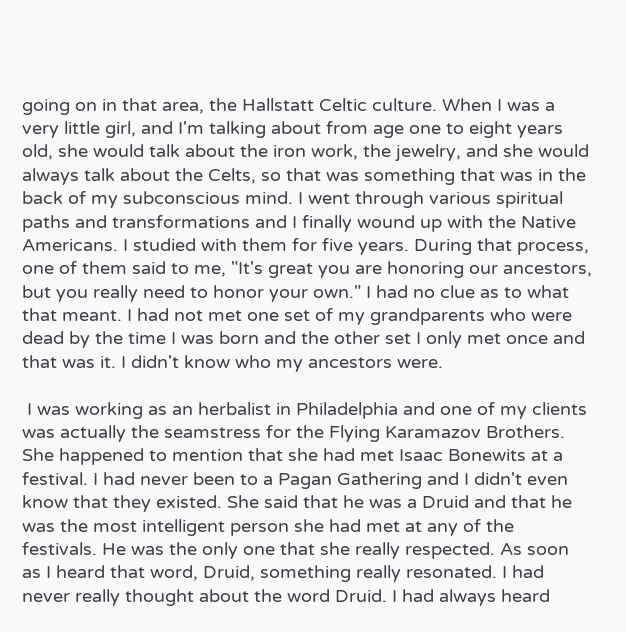going on in that area, the Hallstatt Celtic culture. When I was a very little girl, and I'm talking about from age one to eight years old, she would talk about the iron work, the jewelry, and she would always talk about the Celts, so that was something that was in the back of my subconscious mind. I went through various spiritual paths and transformations and I finally wound up with the Native Americans. I studied with them for five years. During that process, one of them said to me, "It's great you are honoring our ancestors, but you really need to honor your own." I had no clue as to what that meant. I had not met one set of my grandparents who were dead by the time I was born and the other set I only met once and that was it. I didn't know who my ancestors were.

 I was working as an herbalist in Philadelphia and one of my clients was actually the seamstress for the Flying Karamazov Brothers. She happened to mention that she had met Isaac Bonewits at a festival. I had never been to a Pagan Gathering and I didn't even know that they existed. She said that he was a Druid and that he was the most intelligent person she had met at any of the festivals. He was the only one that she really respected. As soon as I heard that word, Druid, something really resonated. I had never really thought about the word Druid. I had always heard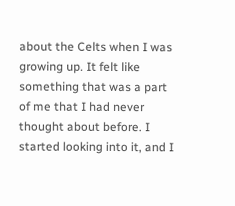about the Celts when I was growing up. It felt like something that was a part of me that I had never thought about before. I started looking into it, and I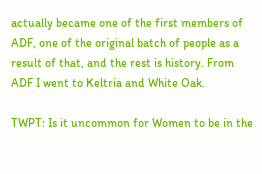actually became one of the first members of ADF, one of the original batch of people as a result of that, and the rest is history. From ADF I went to Keltria and White Oak.

TWPT: Is it uncommon for Women to be in the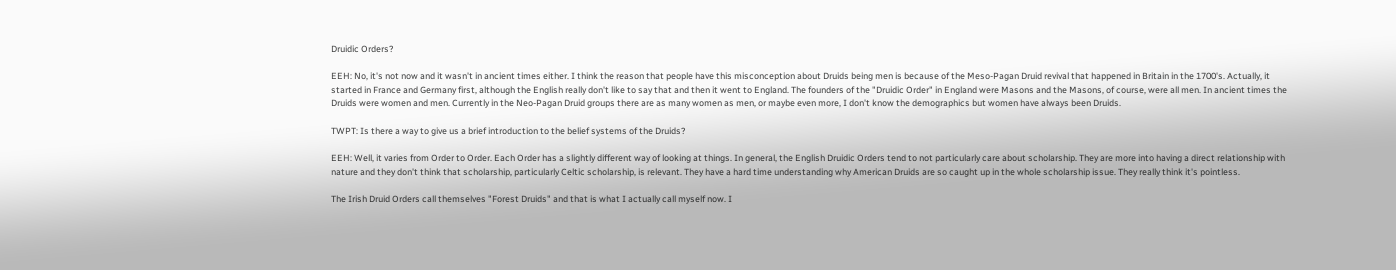Druidic Orders?

EEH: No, it's not now and it wasn't in ancient times either. I think the reason that people have this misconception about Druids being men is because of the Meso-Pagan Druid revival that happened in Britain in the 1700's. Actually, it started in France and Germany first, although the English really don't like to say that and then it went to England. The founders of the "Druidic Order" in England were Masons and the Masons, of course, were all men. In ancient times the Druids were women and men. Currently in the Neo-Pagan Druid groups there are as many women as men, or maybe even more, I don't know the demographics but women have always been Druids.

TWPT: Is there a way to give us a brief introduction to the belief systems of the Druids?

EEH: Well, it varies from Order to Order. Each Order has a slightly different way of looking at things. In general, the English Druidic Orders tend to not particularly care about scholarship. They are more into having a direct relationship with nature and they don't think that scholarship, particularly Celtic scholarship, is relevant. They have a hard time understanding why American Druids are so caught up in the whole scholarship issue. They really think it's pointless.

The Irish Druid Orders call themselves "Forest Druids" and that is what I actually call myself now. I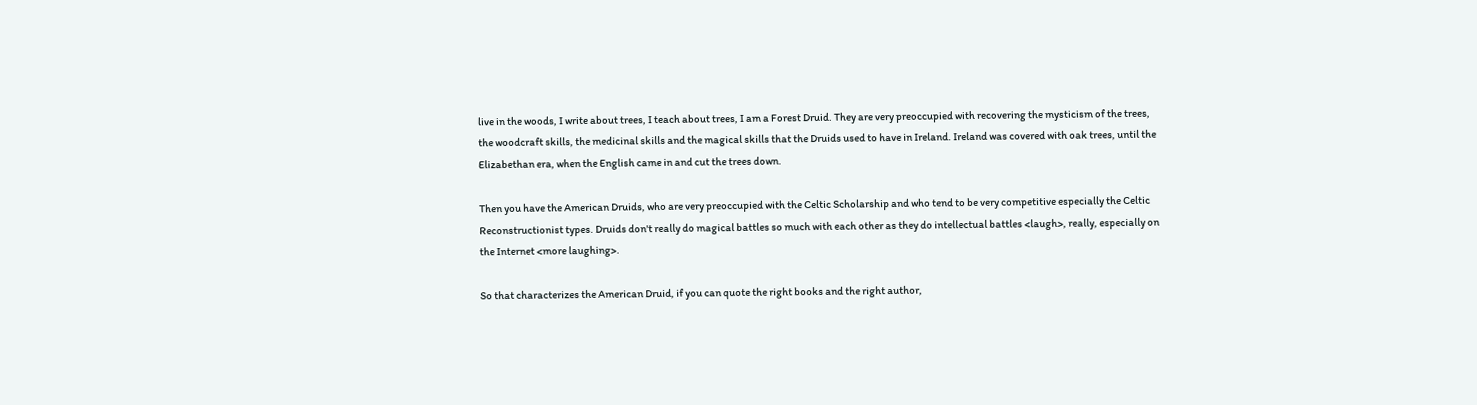live in the woods, I write about trees, I teach about trees, I am a Forest Druid. They are very preoccupied with recovering the mysticism of the trees, the woodcraft skills, the medicinal skills and the magical skills that the Druids used to have in Ireland. Ireland was covered with oak trees, until the Elizabethan era, when the English came in and cut the trees down.

Then you have the American Druids, who are very preoccupied with the Celtic Scholarship and who tend to be very competitive especially the Celtic Reconstructionist types. Druids don't really do magical battles so much with each other as they do intellectual battles <laugh>, really, especially on the Internet <more laughing>.

So that characterizes the American Druid, if you can quote the right books and the right author,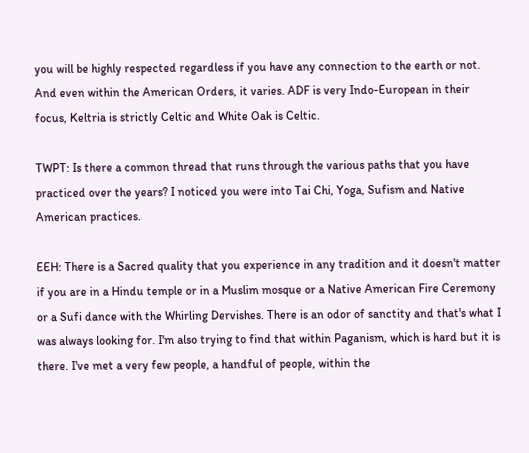you will be highly respected regardless if you have any connection to the earth or not. And even within the American Orders, it varies. ADF is very Indo-European in their focus, Keltria is strictly Celtic and White Oak is Celtic.

TWPT: Is there a common thread that runs through the various paths that you have practiced over the years? I noticed you were into Tai Chi, Yoga, Sufism and Native American practices.

EEH: There is a Sacred quality that you experience in any tradition and it doesn't matter if you are in a Hindu temple or in a Muslim mosque or a Native American Fire Ceremony or a Sufi dance with the Whirling Dervishes. There is an odor of sanctity and that's what I was always looking for. I'm also trying to find that within Paganism, which is hard but it is there. I've met a very few people, a handful of people, within the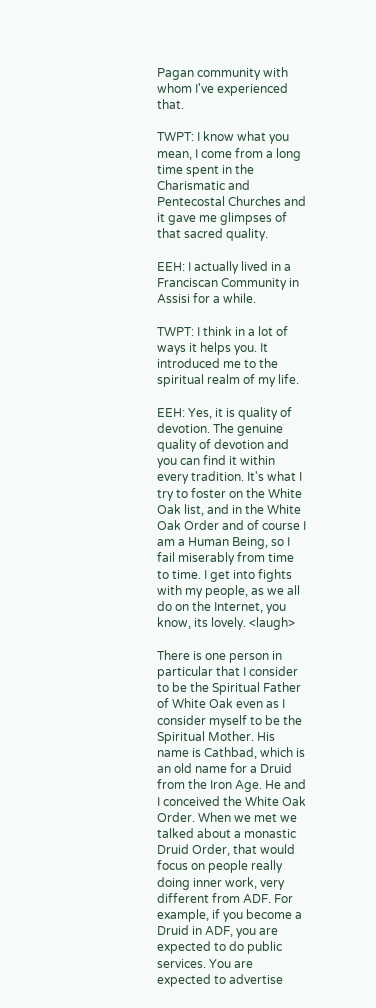Pagan community with whom I've experienced that.

TWPT: I know what you mean, I come from a long time spent in the Charismatic and Pentecostal Churches and it gave me glimpses of that sacred quality.

EEH: I actually lived in a Franciscan Community in Assisi for a while.

TWPT: I think in a lot of ways it helps you. It introduced me to the spiritual realm of my life.

EEH: Yes, it is quality of devotion. The genuine quality of devotion and you can find it within every tradition. It's what I try to foster on the White Oak list, and in the White Oak Order and of course I am a Human Being, so I fail miserably from time to time. I get into fights with my people, as we all do on the Internet, you know, its lovely. <laugh>

There is one person in particular that I consider to be the Spiritual Father of White Oak even as I consider myself to be the Spiritual Mother. His name is Cathbad, which is an old name for a Druid from the Iron Age. He and I conceived the White Oak Order. When we met we talked about a monastic Druid Order, that would focus on people really doing inner work, very different from ADF. For example, if you become a Druid in ADF, you are expected to do public services. You are expected to advertise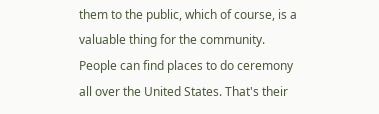them to the public, which of course, is a valuable thing for the community. People can find places to do ceremony all over the United States. That's their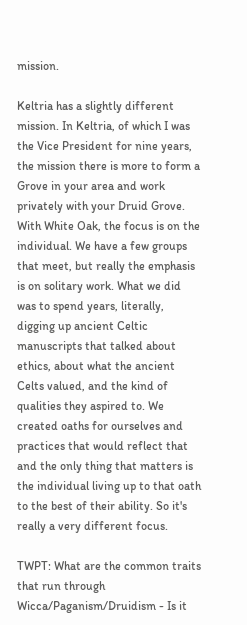mission.

Keltria has a slightly different mission. In Keltria, of which I was the Vice President for nine years, the mission there is more to form a Grove in your area and work privately with your Druid Grove. With White Oak, the focus is on the individual. We have a few groups that meet, but really the emphasis is on solitary work. What we did was to spend years, literally, digging up ancient Celtic manuscripts that talked about ethics, about what the ancient Celts valued, and the kind of qualities they aspired to. We created oaths for ourselves and practices that would reflect that and the only thing that matters is the individual living up to that oath to the best of their ability. So it's really a very different focus.

TWPT: What are the common traits that run through Wicca/Paganism/Druidism - Is it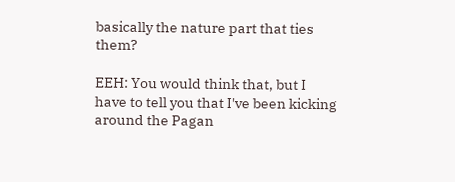basically the nature part that ties them?

EEH: You would think that, but I have to tell you that I've been kicking around the Pagan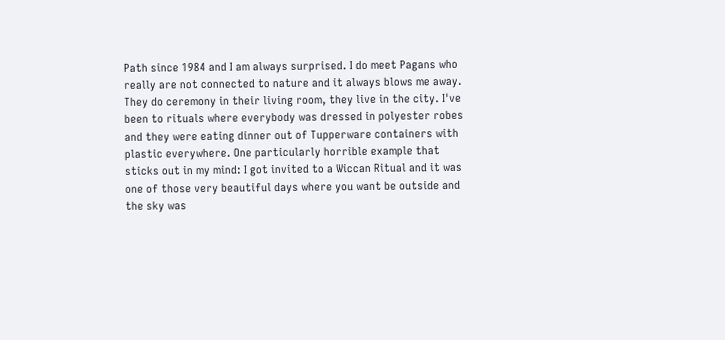Path since 1984 and I am always surprised. I do meet Pagans who really are not connected to nature and it always blows me away. They do ceremony in their living room, they live in the city. I've been to rituals where everybody was dressed in polyester robes and they were eating dinner out of Tupperware containers with plastic everywhere. One particularly horrible example that sticks out in my mind: I got invited to a Wiccan Ritual and it was one of those very beautiful days where you want be outside and the sky was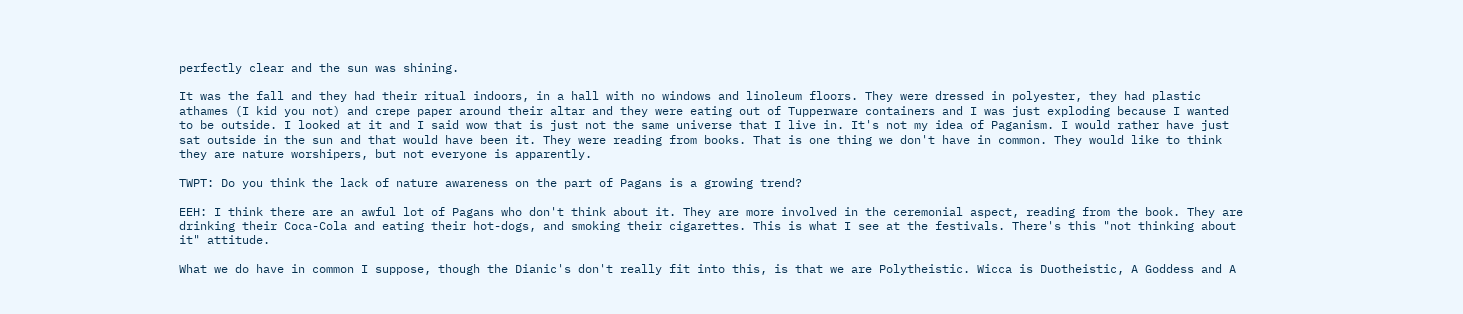perfectly clear and the sun was shining.

It was the fall and they had their ritual indoors, in a hall with no windows and linoleum floors. They were dressed in polyester, they had plastic athames (I kid you not) and crepe paper around their altar and they were eating out of Tupperware containers and I was just exploding because I wanted to be outside. I looked at it and I said wow that is just not the same universe that I live in. It's not my idea of Paganism. I would rather have just sat outside in the sun and that would have been it. They were reading from books. That is one thing we don't have in common. They would like to think they are nature worshipers, but not everyone is apparently.

TWPT: Do you think the lack of nature awareness on the part of Pagans is a growing trend?

EEH: I think there are an awful lot of Pagans who don't think about it. They are more involved in the ceremonial aspect, reading from the book. They are drinking their Coca-Cola and eating their hot-dogs, and smoking their cigarettes. This is what I see at the festivals. There's this "not thinking about it" attitude.

What we do have in common I suppose, though the Dianic's don't really fit into this, is that we are Polytheistic. Wicca is Duotheistic, A Goddess and A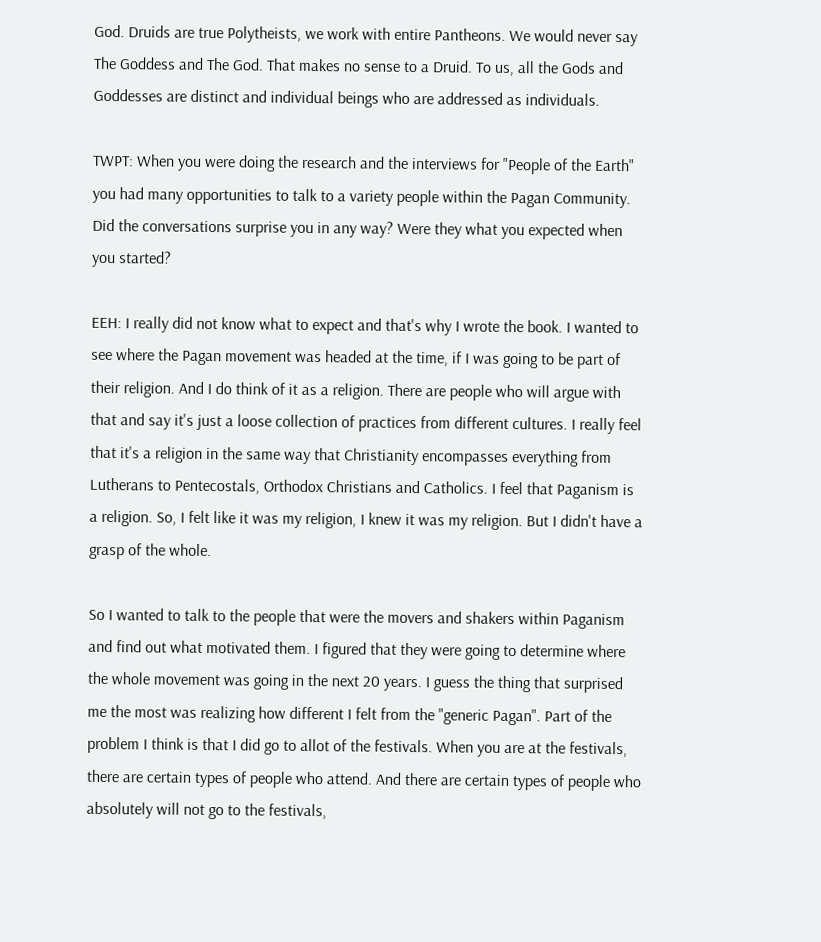God. Druids are true Polytheists, we work with entire Pantheons. We would never say The Goddess and The God. That makes no sense to a Druid. To us, all the Gods and Goddesses are distinct and individual beings who are addressed as individuals.

TWPT: When you were doing the research and the interviews for "People of the Earth" you had many opportunities to talk to a variety people within the Pagan Community. Did the conversations surprise you in any way? Were they what you expected when you started?

EEH: I really did not know what to expect and that's why I wrote the book. I wanted to see where the Pagan movement was headed at the time, if I was going to be part of their religion. And I do think of it as a religion. There are people who will argue with that and say it's just a loose collection of practices from different cultures. I really feel that it's a religion in the same way that Christianity encompasses everything from Lutherans to Pentecostals, Orthodox Christians and Catholics. I feel that Paganism is a religion. So, I felt like it was my religion, I knew it was my religion. But I didn't have a grasp of the whole.

So I wanted to talk to the people that were the movers and shakers within Paganism and find out what motivated them. I figured that they were going to determine where the whole movement was going in the next 20 years. I guess the thing that surprised me the most was realizing how different I felt from the "generic Pagan". Part of the problem I think is that I did go to allot of the festivals. When you are at the festivals, there are certain types of people who attend. And there are certain types of people who absolutely will not go to the festivals,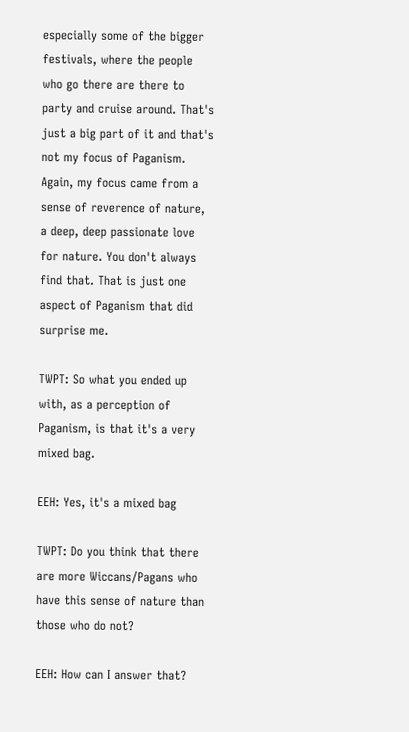especially some of the bigger festivals, where the people who go there are there to party and cruise around. That's just a big part of it and that's not my focus of Paganism. Again, my focus came from a sense of reverence of nature, a deep, deep passionate love for nature. You don't always find that. That is just one aspect of Paganism that did surprise me.

TWPT: So what you ended up with, as a perception of Paganism, is that it's a very mixed bag.

EEH: Yes, it's a mixed bag

TWPT: Do you think that there are more Wiccans/Pagans who have this sense of nature than those who do not?

EEH: How can I answer that?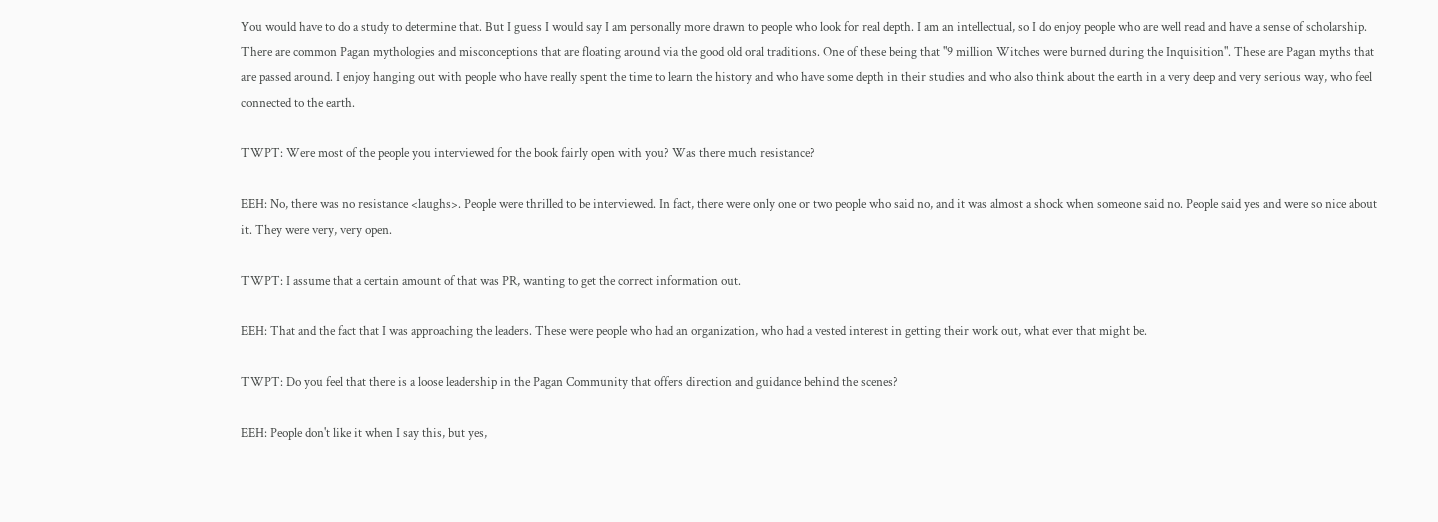You would have to do a study to determine that. But I guess I would say I am personally more drawn to people who look for real depth. I am an intellectual, so I do enjoy people who are well read and have a sense of scholarship. There are common Pagan mythologies and misconceptions that are floating around via the good old oral traditions. One of these being that "9 million Witches were burned during the Inquisition". These are Pagan myths that are passed around. I enjoy hanging out with people who have really spent the time to learn the history and who have some depth in their studies and who also think about the earth in a very deep and very serious way, who feel connected to the earth.

TWPT: Were most of the people you interviewed for the book fairly open with you? Was there much resistance?

EEH: No, there was no resistance <laughs>. People were thrilled to be interviewed. In fact, there were only one or two people who said no, and it was almost a shock when someone said no. People said yes and were so nice about it. They were very, very open.

TWPT: I assume that a certain amount of that was PR, wanting to get the correct information out.

EEH: That and the fact that I was approaching the leaders. These were people who had an organization, who had a vested interest in getting their work out, what ever that might be.

TWPT: Do you feel that there is a loose leadership in the Pagan Community that offers direction and guidance behind the scenes?

EEH: People don't like it when I say this, but yes,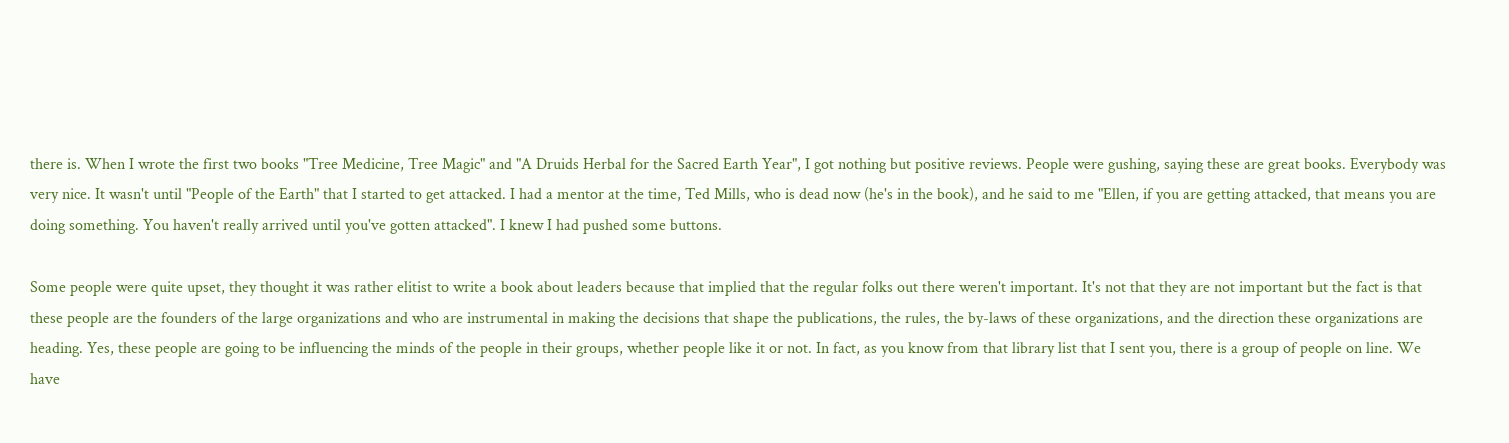there is. When I wrote the first two books "Tree Medicine, Tree Magic" and "A Druids Herbal for the Sacred Earth Year", I got nothing but positive reviews. People were gushing, saying these are great books. Everybody was very nice. It wasn't until "People of the Earth" that I started to get attacked. I had a mentor at the time, Ted Mills, who is dead now (he's in the book), and he said to me "Ellen, if you are getting attacked, that means you are doing something. You haven't really arrived until you've gotten attacked". I knew I had pushed some buttons.

Some people were quite upset, they thought it was rather elitist to write a book about leaders because that implied that the regular folks out there weren't important. It's not that they are not important but the fact is that these people are the founders of the large organizations and who are instrumental in making the decisions that shape the publications, the rules, the by-laws of these organizations, and the direction these organizations are heading. Yes, these people are going to be influencing the minds of the people in their groups, whether people like it or not. In fact, as you know from that library list that I sent you, there is a group of people on line. We have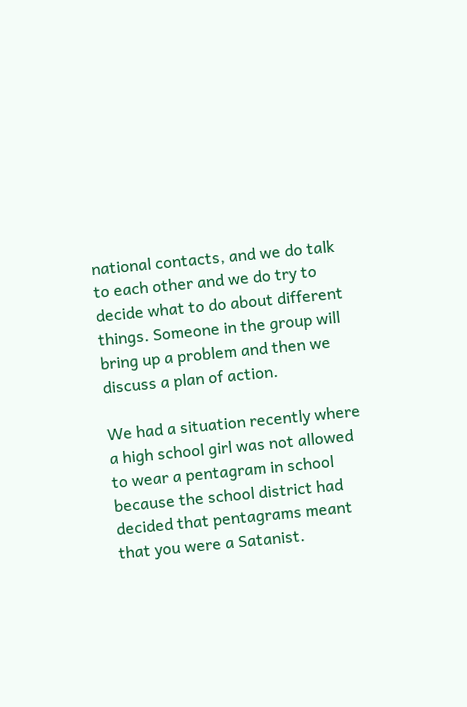national contacts, and we do talk to each other and we do try to decide what to do about different things. Someone in the group will bring up a problem and then we discuss a plan of action.

We had a situation recently where a high school girl was not allowed to wear a pentagram in school because the school district had decided that pentagrams meant that you were a Satanist.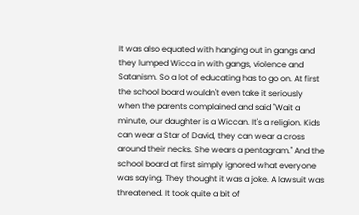It was also equated with hanging out in gangs and they lumped Wicca in with gangs, violence and Satanism. So a lot of educating has to go on. At first the school board wouldn't even take it seriously when the parents complained and said "Wait a minute, our daughter is a Wiccan. It's a religion. Kids can wear a Star of David, they can wear a cross around their necks. She wears a pentagram." And the school board at first simply ignored what everyone was saying. They thought it was a joke. A lawsuit was threatened. It took quite a bit of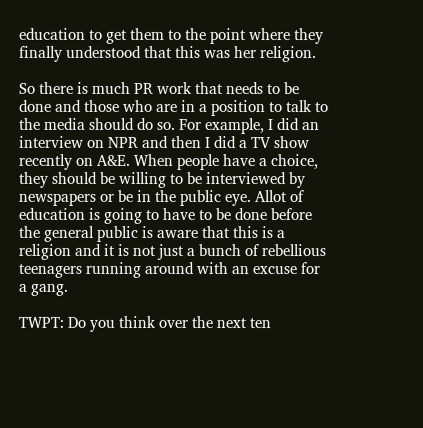education to get them to the point where they finally understood that this was her religion.

So there is much PR work that needs to be done and those who are in a position to talk to the media should do so. For example, I did an interview on NPR and then I did a TV show recently on A&E. When people have a choice, they should be willing to be interviewed by newspapers or be in the public eye. Allot of education is going to have to be done before the general public is aware that this is a religion and it is not just a bunch of rebellious teenagers running around with an excuse for a gang.

TWPT: Do you think over the next ten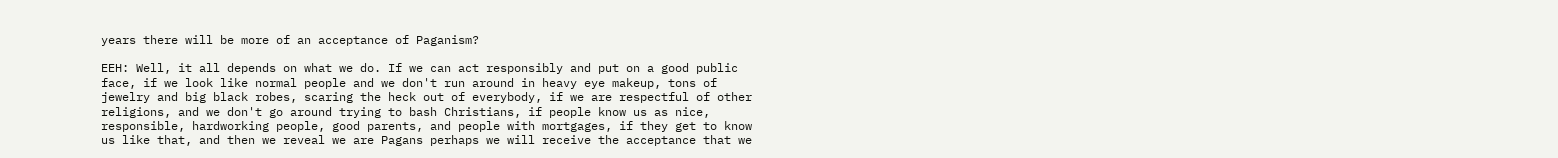years there will be more of an acceptance of Paganism?

EEH: Well, it all depends on what we do. If we can act responsibly and put on a good public face, if we look like normal people and we don't run around in heavy eye makeup, tons of jewelry and big black robes, scaring the heck out of everybody, if we are respectful of other religions, and we don't go around trying to bash Christians, if people know us as nice, responsible, hardworking people, good parents, and people with mortgages, if they get to know us like that, and then we reveal we are Pagans perhaps we will receive the acceptance that we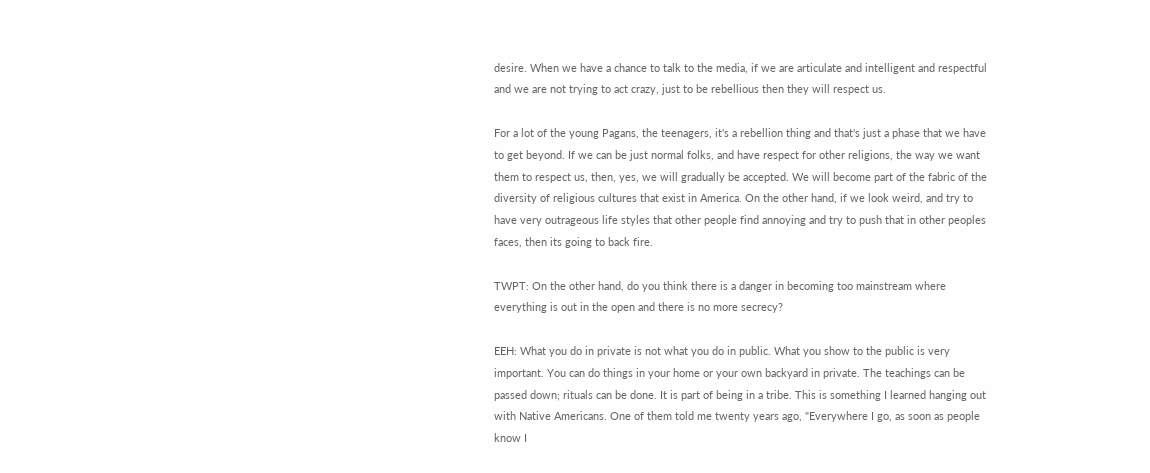desire. When we have a chance to talk to the media, if we are articulate and intelligent and respectful and we are not trying to act crazy, just to be rebellious then they will respect us.

For a lot of the young Pagans, the teenagers, it's a rebellion thing and that's just a phase that we have to get beyond. If we can be just normal folks, and have respect for other religions, the way we want them to respect us, then, yes, we will gradually be accepted. We will become part of the fabric of the diversity of religious cultures that exist in America. On the other hand, if we look weird, and try to have very outrageous life styles that other people find annoying and try to push that in other peoples faces, then its going to back fire.

TWPT: On the other hand, do you think there is a danger in becoming too mainstream where everything is out in the open and there is no more secrecy?

EEH: What you do in private is not what you do in public. What you show to the public is very important. You can do things in your home or your own backyard in private. The teachings can be passed down; rituals can be done. It is part of being in a tribe. This is something I learned hanging out with Native Americans. One of them told me twenty years ago, "Everywhere I go, as soon as people know I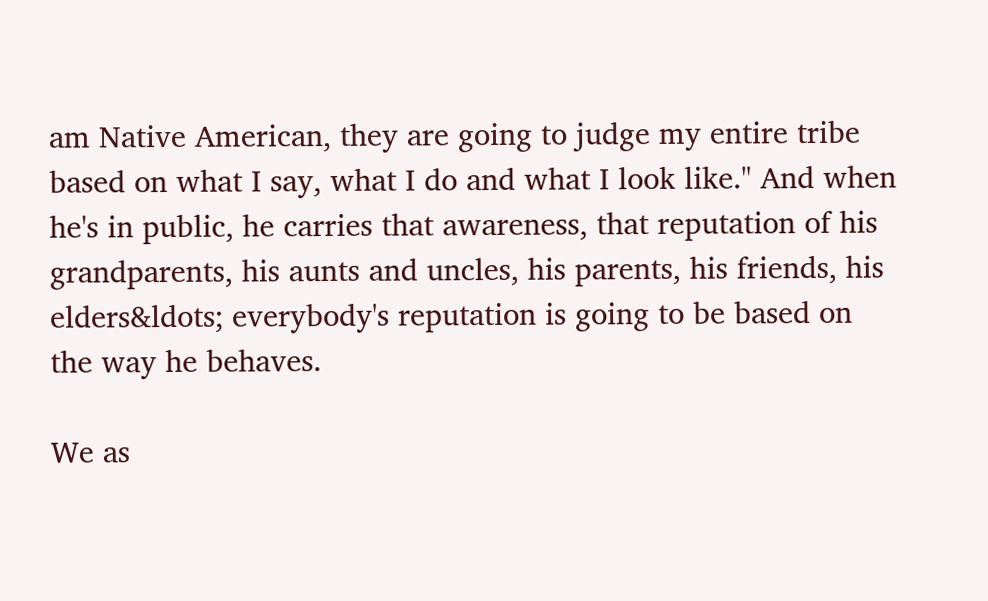am Native American, they are going to judge my entire tribe based on what I say, what I do and what I look like." And when he's in public, he carries that awareness, that reputation of his grandparents, his aunts and uncles, his parents, his friends, his elders&ldots; everybody's reputation is going to be based on the way he behaves.

We as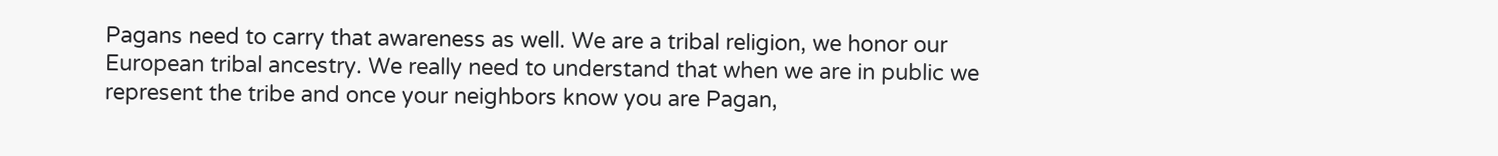Pagans need to carry that awareness as well. We are a tribal religion, we honor our European tribal ancestry. We really need to understand that when we are in public we represent the tribe and once your neighbors know you are Pagan,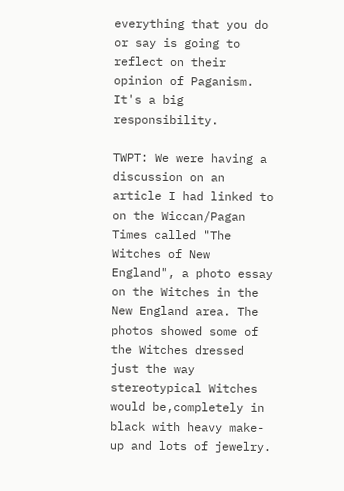everything that you do or say is going to reflect on their opinion of Paganism. It's a big responsibility.

TWPT: We were having a discussion on an article I had linked to on the Wiccan/Pagan Times called "The Witches of New England", a photo essay on the Witches in the New England area. The photos showed some of the Witches dressed just the way stereotypical Witches would be,completely in black with heavy make-up and lots of jewelry.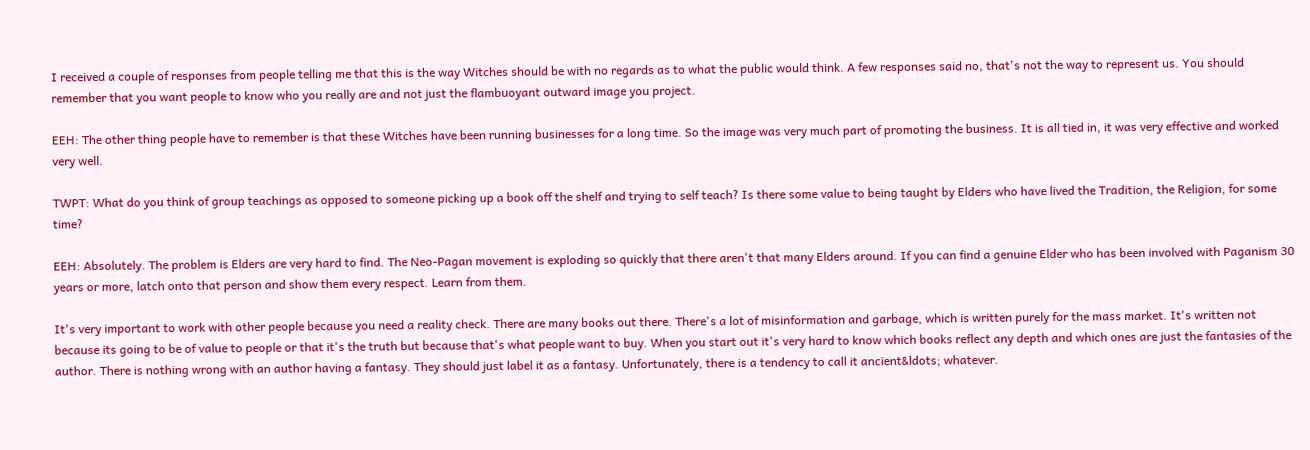I received a couple of responses from people telling me that this is the way Witches should be with no regards as to what the public would think. A few responses said no, that's not the way to represent us. You should remember that you want people to know who you really are and not just the flambuoyant outward image you project.

EEH: The other thing people have to remember is that these Witches have been running businesses for a long time. So the image was very much part of promoting the business. It is all tied in, it was very effective and worked very well.

TWPT: What do you think of group teachings as opposed to someone picking up a book off the shelf and trying to self teach? Is there some value to being taught by Elders who have lived the Tradition, the Religion, for some time?

EEH: Absolutely. The problem is Elders are very hard to find. The Neo-Pagan movement is exploding so quickly that there aren't that many Elders around. If you can find a genuine Elder who has been involved with Paganism 30 years or more, latch onto that person and show them every respect. Learn from them.

It's very important to work with other people because you need a reality check. There are many books out there. There's a lot of misinformation and garbage, which is written purely for the mass market. It's written not because its going to be of value to people or that it's the truth but because that's what people want to buy. When you start out it's very hard to know which books reflect any depth and which ones are just the fantasies of the author. There is nothing wrong with an author having a fantasy. They should just label it as a fantasy. Unfortunately, there is a tendency to call it ancient&ldots; whatever.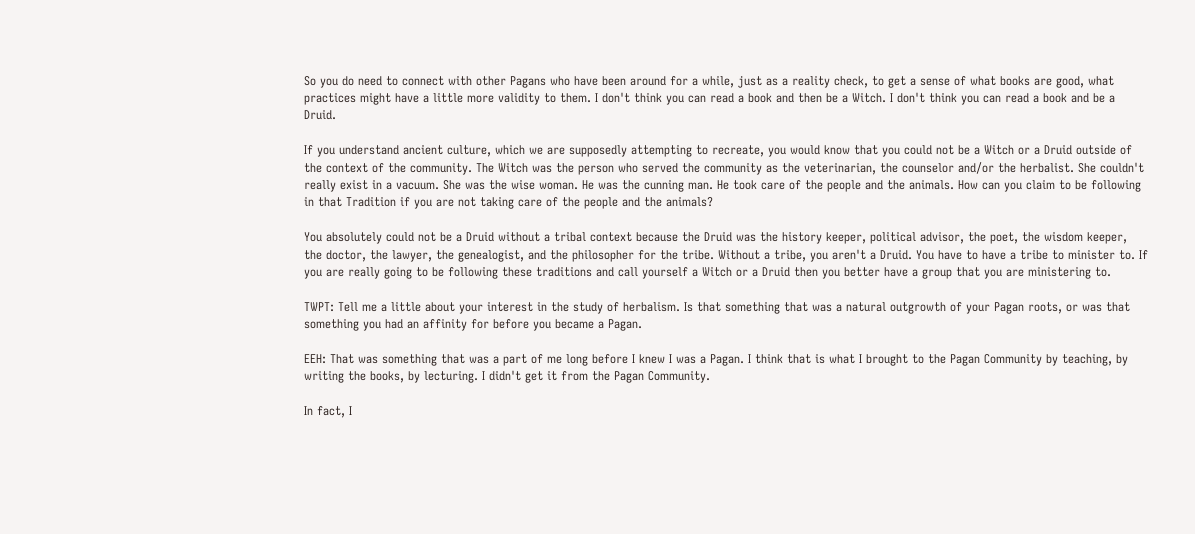So you do need to connect with other Pagans who have been around for a while, just as a reality check, to get a sense of what books are good, what practices might have a little more validity to them. I don't think you can read a book and then be a Witch. I don't think you can read a book and be a Druid.

If you understand ancient culture, which we are supposedly attempting to recreate, you would know that you could not be a Witch or a Druid outside of the context of the community. The Witch was the person who served the community as the veterinarian, the counselor and/or the herbalist. She couldn't really exist in a vacuum. She was the wise woman. He was the cunning man. He took care of the people and the animals. How can you claim to be following in that Tradition if you are not taking care of the people and the animals?

You absolutely could not be a Druid without a tribal context because the Druid was the history keeper, political advisor, the poet, the wisdom keeper, the doctor, the lawyer, the genealogist, and the philosopher for the tribe. Without a tribe, you aren't a Druid. You have to have a tribe to minister to. If you are really going to be following these traditions and call yourself a Witch or a Druid then you better have a group that you are ministering to.

TWPT: Tell me a little about your interest in the study of herbalism. Is that something that was a natural outgrowth of your Pagan roots, or was that something you had an affinity for before you became a Pagan.

EEH: That was something that was a part of me long before I knew I was a Pagan. I think that is what I brought to the Pagan Community by teaching, by writing the books, by lecturing. I didn't get it from the Pagan Community.

In fact, I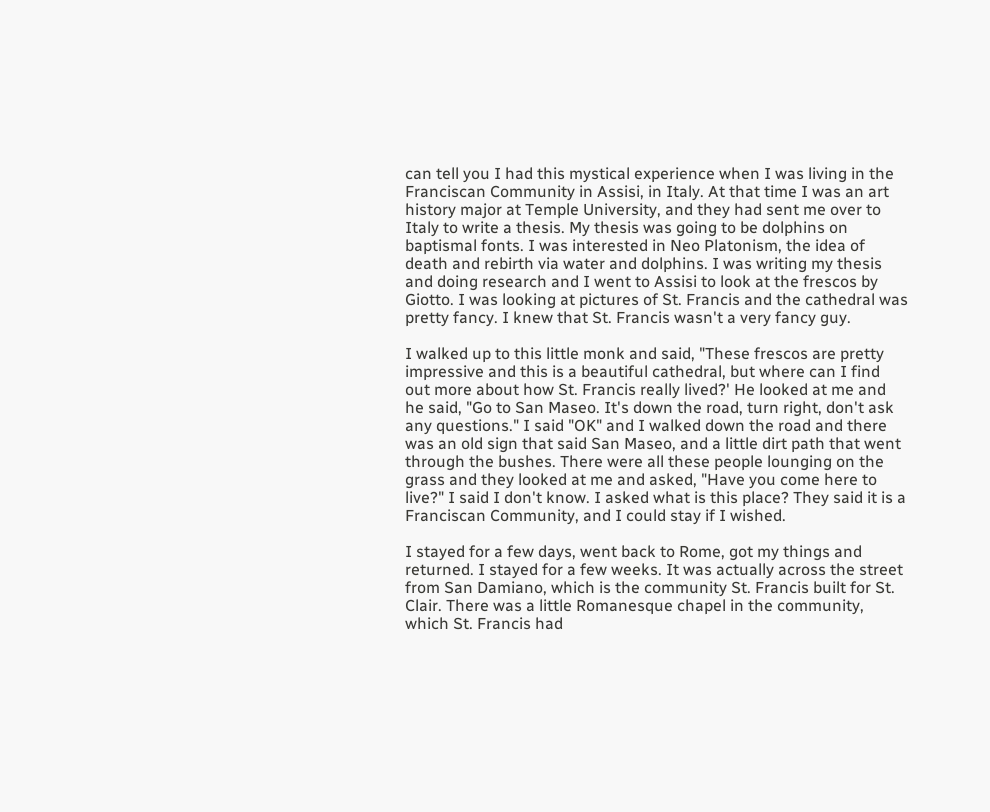can tell you I had this mystical experience when I was living in the Franciscan Community in Assisi, in Italy. At that time I was an art history major at Temple University, and they had sent me over to Italy to write a thesis. My thesis was going to be dolphins on baptismal fonts. I was interested in Neo Platonism, the idea of death and rebirth via water and dolphins. I was writing my thesis and doing research and I went to Assisi to look at the frescos by Giotto. I was looking at pictures of St. Francis and the cathedral was pretty fancy. I knew that St. Francis wasn't a very fancy guy.

I walked up to this little monk and said, "These frescos are pretty impressive and this is a beautiful cathedral, but where can I find out more about how St. Francis really lived?' He looked at me and he said, "Go to San Maseo. It's down the road, turn right, don't ask any questions." I said "OK" and I walked down the road and there was an old sign that said San Maseo, and a little dirt path that went through the bushes. There were all these people lounging on the grass and they looked at me and asked, "Have you come here to live?" I said I don't know. I asked what is this place? They said it is a Franciscan Community, and I could stay if I wished.

I stayed for a few days, went back to Rome, got my things and returned. I stayed for a few weeks. It was actually across the street from San Damiano, which is the community St. Francis built for St. Clair. There was a little Romanesque chapel in the community, which St. Francis had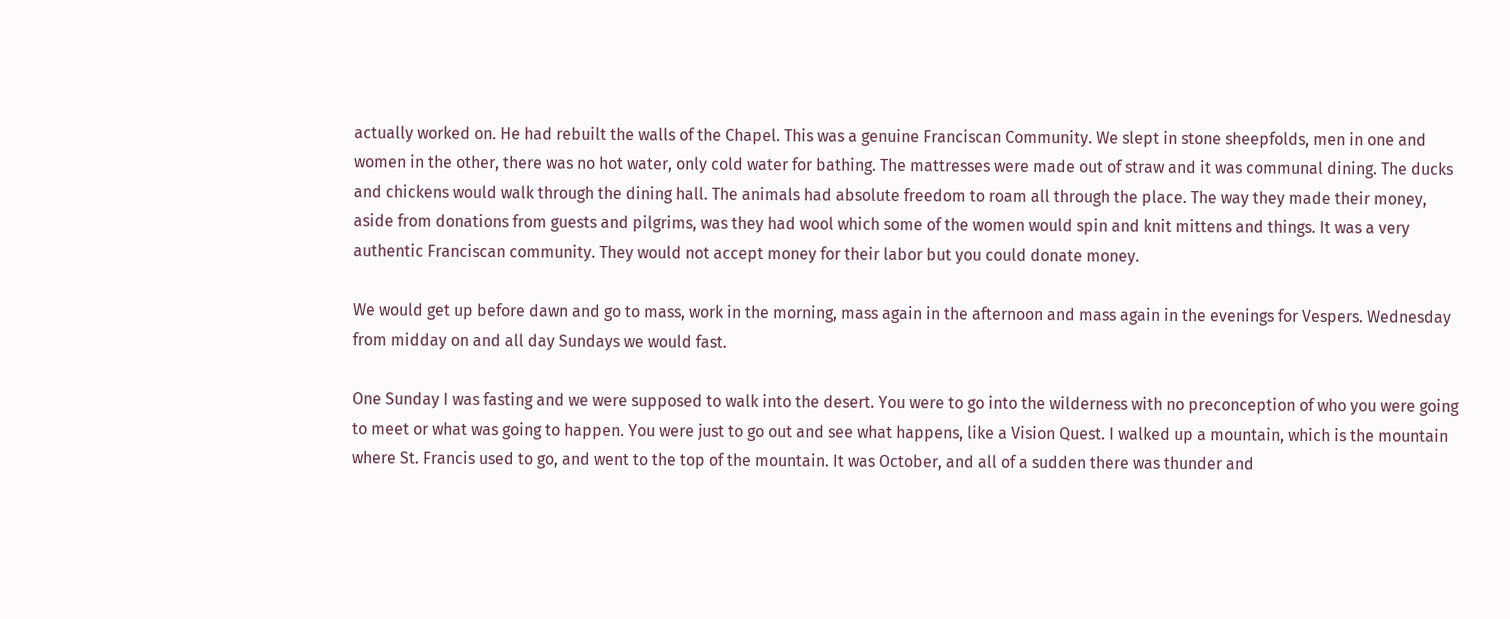actually worked on. He had rebuilt the walls of the Chapel. This was a genuine Franciscan Community. We slept in stone sheepfolds, men in one and women in the other, there was no hot water, only cold water for bathing. The mattresses were made out of straw and it was communal dining. The ducks and chickens would walk through the dining hall. The animals had absolute freedom to roam all through the place. The way they made their money, aside from donations from guests and pilgrims, was they had wool which some of the women would spin and knit mittens and things. It was a very authentic Franciscan community. They would not accept money for their labor but you could donate money.

We would get up before dawn and go to mass, work in the morning, mass again in the afternoon and mass again in the evenings for Vespers. Wednesday from midday on and all day Sundays we would fast.

One Sunday I was fasting and we were supposed to walk into the desert. You were to go into the wilderness with no preconception of who you were going to meet or what was going to happen. You were just to go out and see what happens, like a Vision Quest. I walked up a mountain, which is the mountain where St. Francis used to go, and went to the top of the mountain. It was October, and all of a sudden there was thunder and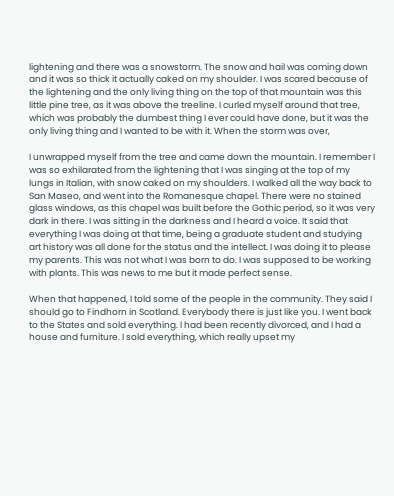lightening and there was a snowstorm. The snow and hail was coming down and it was so thick it actually caked on my shoulder. I was scared because of the lightening and the only living thing on the top of that mountain was this little pine tree, as it was above the treeline. I curled myself around that tree, which was probably the dumbest thing I ever could have done, but it was the only living thing and I wanted to be with it. When the storm was over,

I unwrapped myself from the tree and came down the mountain. I remember I was so exhilarated from the lightening that I was singing at the top of my lungs in Italian, with snow caked on my shoulders. I walked all the way back to San Maseo, and went into the Romanesque chapel. There were no stained glass windows, as this chapel was built before the Gothic period, so it was very dark in there. I was sitting in the darkness and I heard a voice. It said that everything I was doing at that time, being a graduate student and studying art history was all done for the status and the intellect. I was doing it to please my parents. This was not what I was born to do. I was supposed to be working with plants. This was news to me but it made perfect sense.

When that happened, I told some of the people in the community. They said I should go to Findhorn in Scotland. Everybody there is just like you. I went back to the States and sold everything. I had been recently divorced, and I had a house and furniture. I sold everything, which really upset my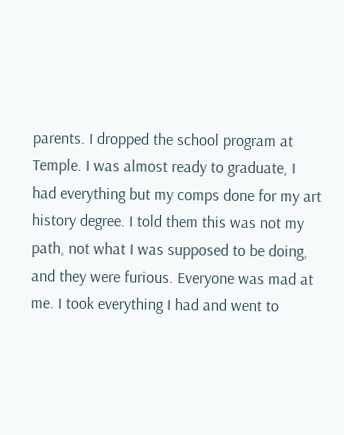parents. I dropped the school program at Temple. I was almost ready to graduate, I had everything but my comps done for my art history degree. I told them this was not my path, not what I was supposed to be doing, and they were furious. Everyone was mad at me. I took everything I had and went to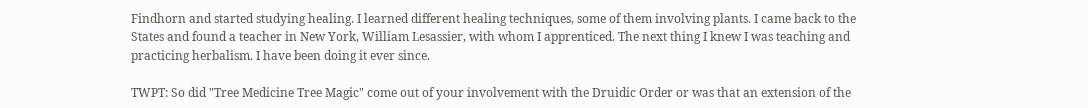Findhorn and started studying healing. I learned different healing techniques, some of them involving plants. I came back to the States and found a teacher in New York, William Lesassier, with whom I apprenticed. The next thing I knew I was teaching and practicing herbalism. I have been doing it ever since.

TWPT: So did "Tree Medicine Tree Magic" come out of your involvement with the Druidic Order or was that an extension of the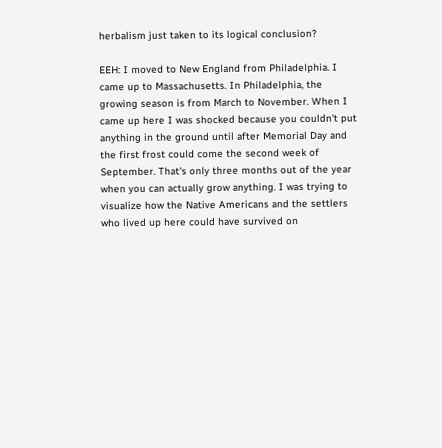herbalism just taken to its logical conclusion?

EEH: I moved to New England from Philadelphia. I came up to Massachusetts. In Philadelphia, the growing season is from March to November. When I came up here I was shocked because you couldn't put anything in the ground until after Memorial Day and the first frost could come the second week of September. That's only three months out of the year when you can actually grow anything. I was trying to visualize how the Native Americans and the settlers who lived up here could have survived on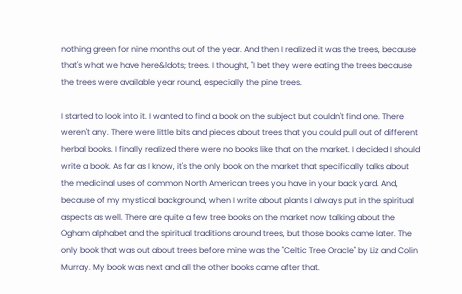nothing green for nine months out of the year. And then I realized it was the trees, because that's what we have here&ldots; trees. I thought, "I bet they were eating the trees because the trees were available year round, especially the pine trees.

I started to look into it. I wanted to find a book on the subject but couldn't find one. There weren't any. There were little bits and pieces about trees that you could pull out of different herbal books. I finally realized there were no books like that on the market. I decided I should write a book. As far as I know, it's the only book on the market that specifically talks about the medicinal uses of common North American trees you have in your back yard. And, because of my mystical background, when I write about plants I always put in the spiritual aspects as well. There are quite a few tree books on the market now talking about the Ogham alphabet and the spiritual traditions around trees, but those books came later. The only book that was out about trees before mine was the "Celtic Tree Oracle" by Liz and Colin Murray. My book was next and all the other books came after that.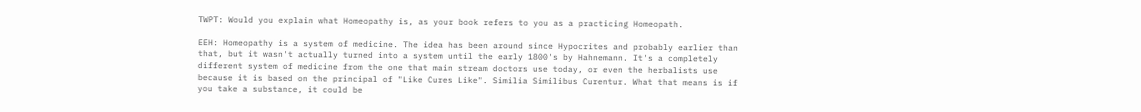TWPT: Would you explain what Homeopathy is, as your book refers to you as a practicing Homeopath.

EEH: Homeopathy is a system of medicine. The idea has been around since Hypocrites and probably earlier than that, but it wasn't actually turned into a system until the early 1800's by Hahnemann. It's a completely different system of medicine from the one that main stream doctors use today, or even the herbalists use because it is based on the principal of "Like Cures Like". Similia Similibus Curentur. What that means is if you take a substance, it could be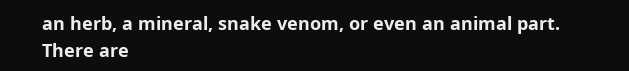an herb, a mineral, snake venom, or even an animal part. There are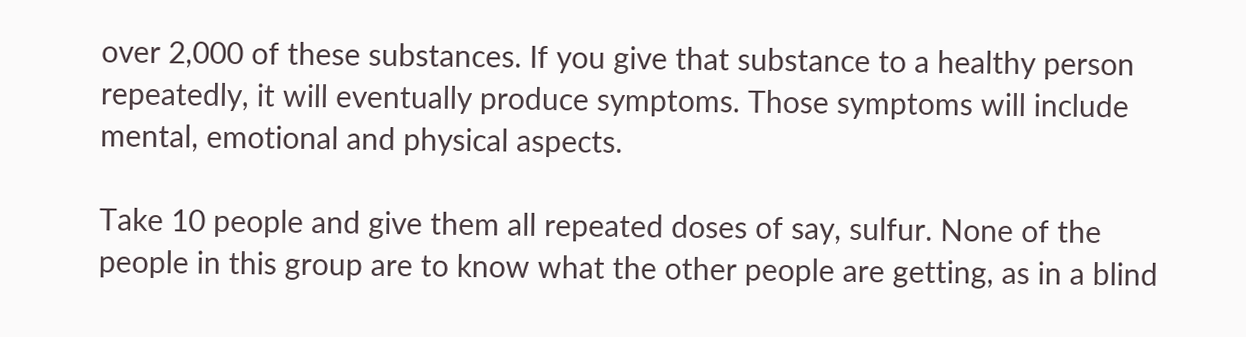over 2,000 of these substances. If you give that substance to a healthy person repeatedly, it will eventually produce symptoms. Those symptoms will include mental, emotional and physical aspects.

Take 10 people and give them all repeated doses of say, sulfur. None of the people in this group are to know what the other people are getting, as in a blind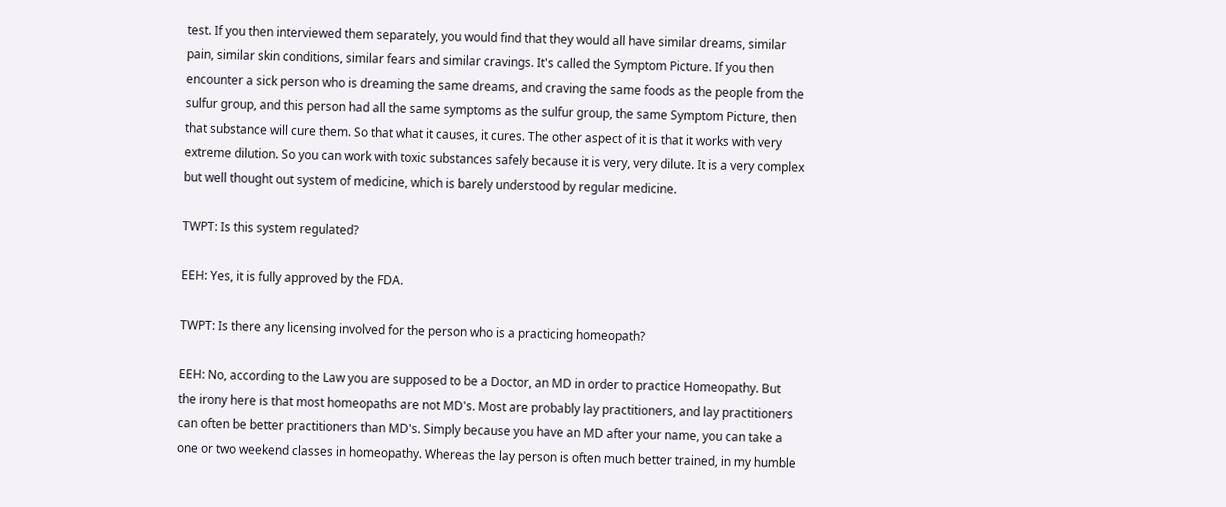test. If you then interviewed them separately, you would find that they would all have similar dreams, similar pain, similar skin conditions, similar fears and similar cravings. It's called the Symptom Picture. If you then encounter a sick person who is dreaming the same dreams, and craving the same foods as the people from the sulfur group, and this person had all the same symptoms as the sulfur group, the same Symptom Picture, then that substance will cure them. So that what it causes, it cures. The other aspect of it is that it works with very extreme dilution. So you can work with toxic substances safely because it is very, very dilute. It is a very complex but well thought out system of medicine, which is barely understood by regular medicine.

TWPT: Is this system regulated?

EEH: Yes, it is fully approved by the FDA.

TWPT: Is there any licensing involved for the person who is a practicing homeopath?

EEH: No, according to the Law you are supposed to be a Doctor, an MD in order to practice Homeopathy. But the irony here is that most homeopaths are not MD's. Most are probably lay practitioners, and lay practitioners can often be better practitioners than MD's. Simply because you have an MD after your name, you can take a one or two weekend classes in homeopathy. Whereas the lay person is often much better trained, in my humble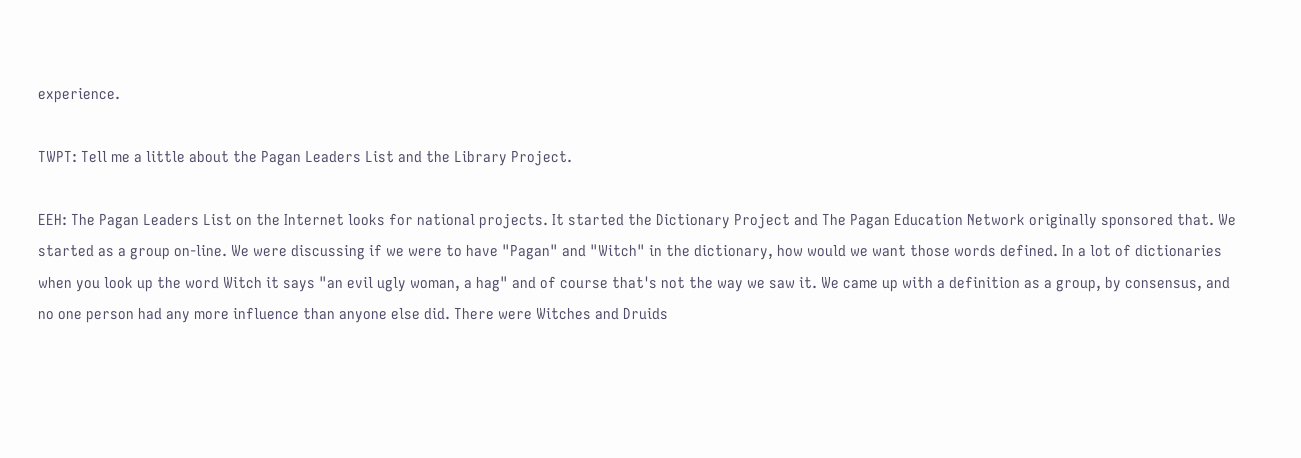experience.

TWPT: Tell me a little about the Pagan Leaders List and the Library Project.

EEH: The Pagan Leaders List on the Internet looks for national projects. It started the Dictionary Project and The Pagan Education Network originally sponsored that. We started as a group on-line. We were discussing if we were to have "Pagan" and "Witch" in the dictionary, how would we want those words defined. In a lot of dictionaries when you look up the word Witch it says "an evil ugly woman, a hag" and of course that's not the way we saw it. We came up with a definition as a group, by consensus, and no one person had any more influence than anyone else did. There were Witches and Druids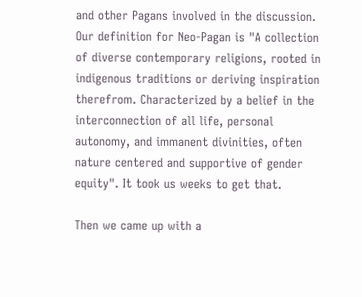and other Pagans involved in the discussion. Our definition for Neo-Pagan is "A collection of diverse contemporary religions, rooted in indigenous traditions or deriving inspiration therefrom. Characterized by a belief in the interconnection of all life, personal autonomy, and immanent divinities, often nature centered and supportive of gender equity". It took us weeks to get that.

Then we came up with a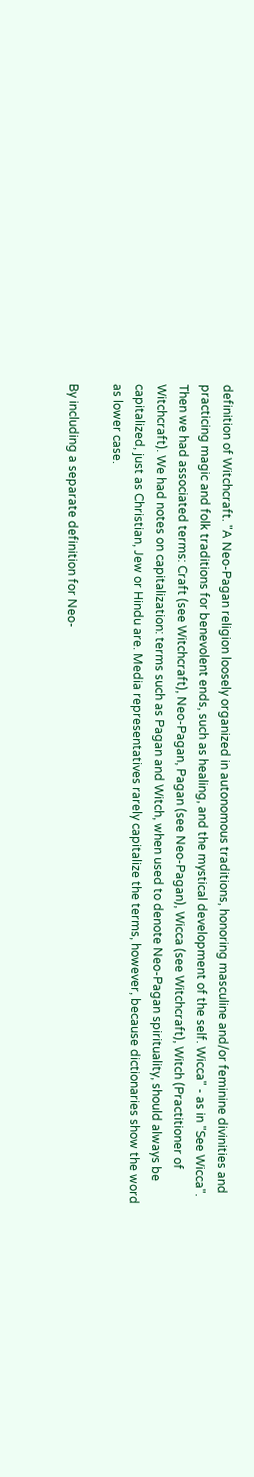definition of Witchcraft. "A Neo-Pagan religion loosely organized in autonomous traditions, honoring masculine and/or feminine divinities and practicing magic and folk traditions for benevolent ends, such as healing, and the mystical development of the self. Wicca" - as in "See Wicca". Then we had associated terms: Craft (see Witchcraft), Neo-Pagan, Pagan (see Neo-Pagan), Wicca (see Witchcraft), Witch (Practitioner of Witchcraft). We had notes on capitalization: terms such as Pagan and Witch, when used to denote Neo-Pagan spirituality, should always be capitalized, just as Christian, Jew or Hindu are. Media representatives rarely capitalize the terms, however, because dictionaries show the word as lower case.

By including a separate definition for Neo-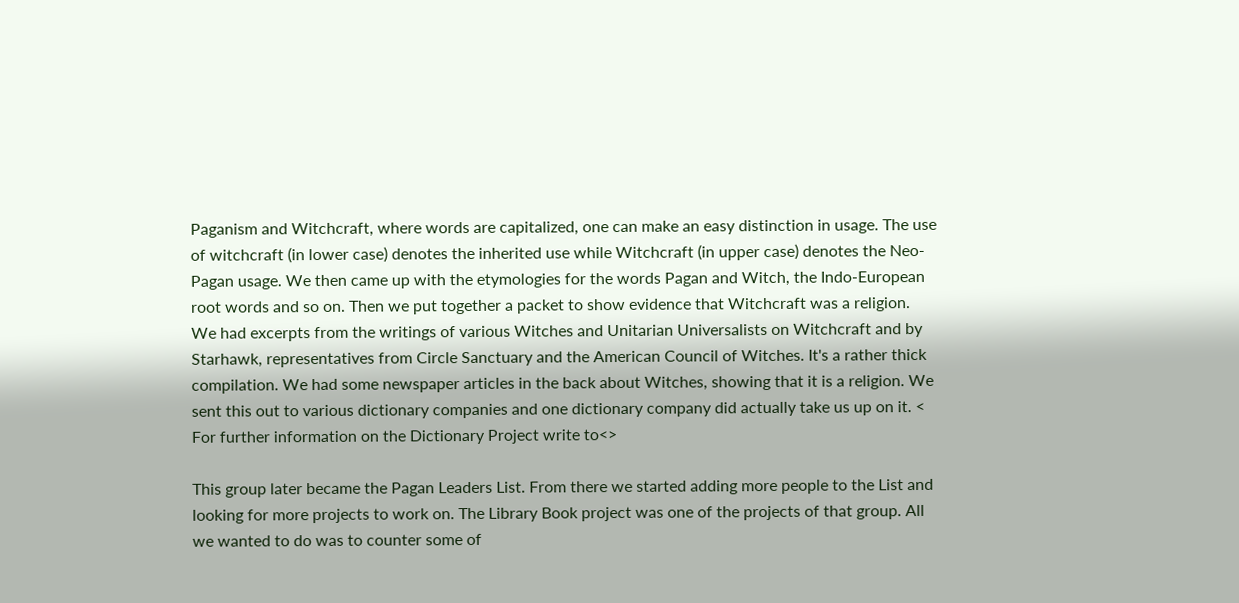Paganism and Witchcraft, where words are capitalized, one can make an easy distinction in usage. The use of witchcraft (in lower case) denotes the inherited use while Witchcraft (in upper case) denotes the Neo-Pagan usage. We then came up with the etymologies for the words Pagan and Witch, the Indo-European root words and so on. Then we put together a packet to show evidence that Witchcraft was a religion. We had excerpts from the writings of various Witches and Unitarian Universalists on Witchcraft and by Starhawk, representatives from Circle Sanctuary and the American Council of Witches. It's a rather thick compilation. We had some newspaper articles in the back about Witches, showing that it is a religion. We sent this out to various dictionary companies and one dictionary company did actually take us up on it. < For further information on the Dictionary Project write to<>

This group later became the Pagan Leaders List. From there we started adding more people to the List and looking for more projects to work on. The Library Book project was one of the projects of that group. All we wanted to do was to counter some of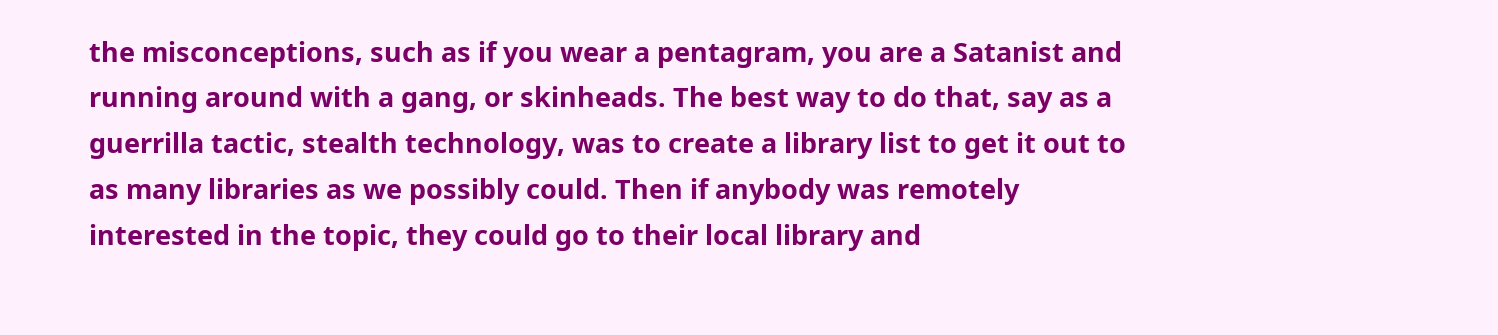the misconceptions, such as if you wear a pentagram, you are a Satanist and running around with a gang, or skinheads. The best way to do that, say as a guerrilla tactic, stealth technology, was to create a library list to get it out to as many libraries as we possibly could. Then if anybody was remotely interested in the topic, they could go to their local library and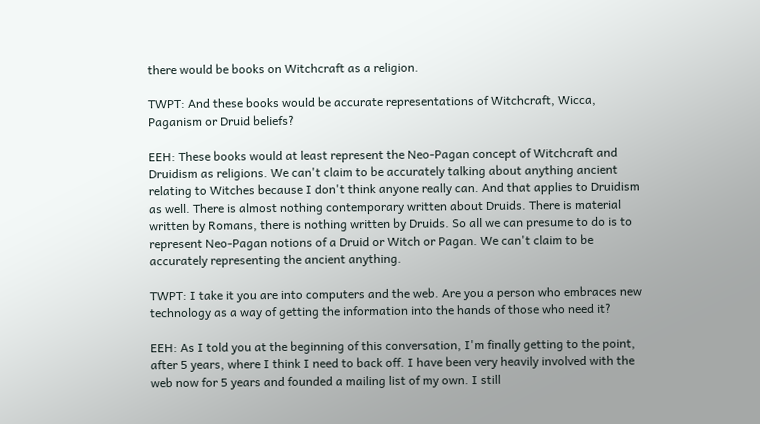there would be books on Witchcraft as a religion.

TWPT: And these books would be accurate representations of Witchcraft, Wicca, Paganism or Druid beliefs?

EEH: These books would at least represent the Neo-Pagan concept of Witchcraft and Druidism as religions. We can't claim to be accurately talking about anything ancient relating to Witches because I don't think anyone really can. And that applies to Druidism as well. There is almost nothing contemporary written about Druids. There is material written by Romans, there is nothing written by Druids. So all we can presume to do is to represent Neo-Pagan notions of a Druid or Witch or Pagan. We can't claim to be accurately representing the ancient anything.

TWPT: I take it you are into computers and the web. Are you a person who embraces new technology as a way of getting the information into the hands of those who need it?

EEH: As I told you at the beginning of this conversation, I'm finally getting to the point, after 5 years, where I think I need to back off. I have been very heavily involved with the web now for 5 years and founded a mailing list of my own. I still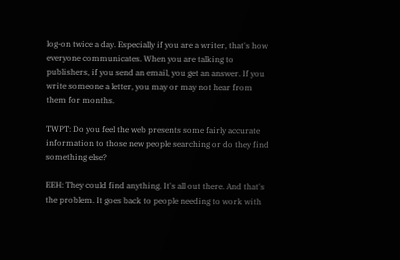log-on twice a day. Especially if you are a writer, that's how everyone communicates. When you are talking to publishers, if you send an email, you get an answer. If you write someone a letter, you may or may not hear from them for months.

TWPT: Do you feel the web presents some fairly accurate information to those new people searching or do they find something else?

EEH: They could find anything. It's all out there. And that's the problem. It goes back to people needing to work with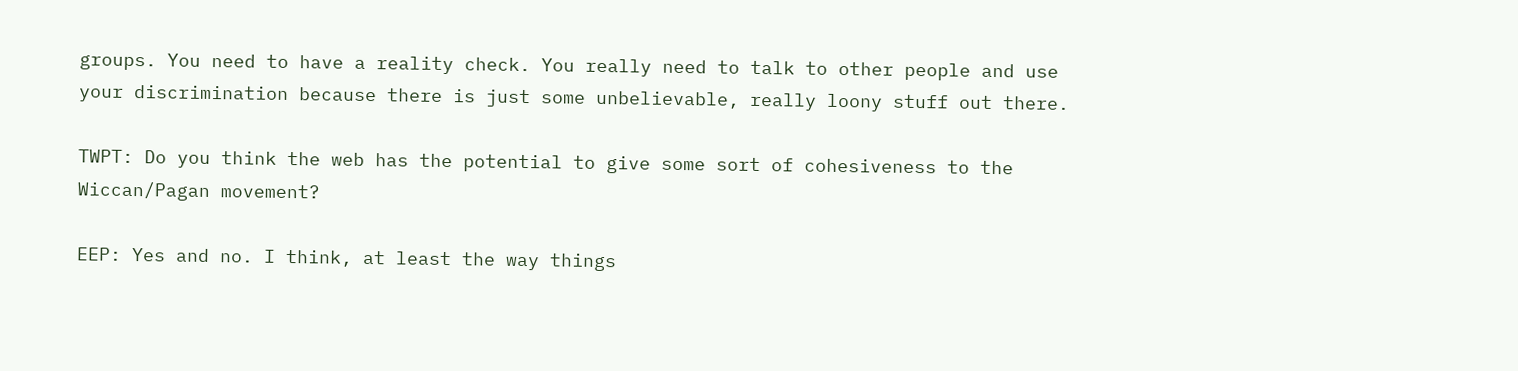groups. You need to have a reality check. You really need to talk to other people and use your discrimination because there is just some unbelievable, really loony stuff out there.

TWPT: Do you think the web has the potential to give some sort of cohesiveness to the Wiccan/Pagan movement?

EEP: Yes and no. I think, at least the way things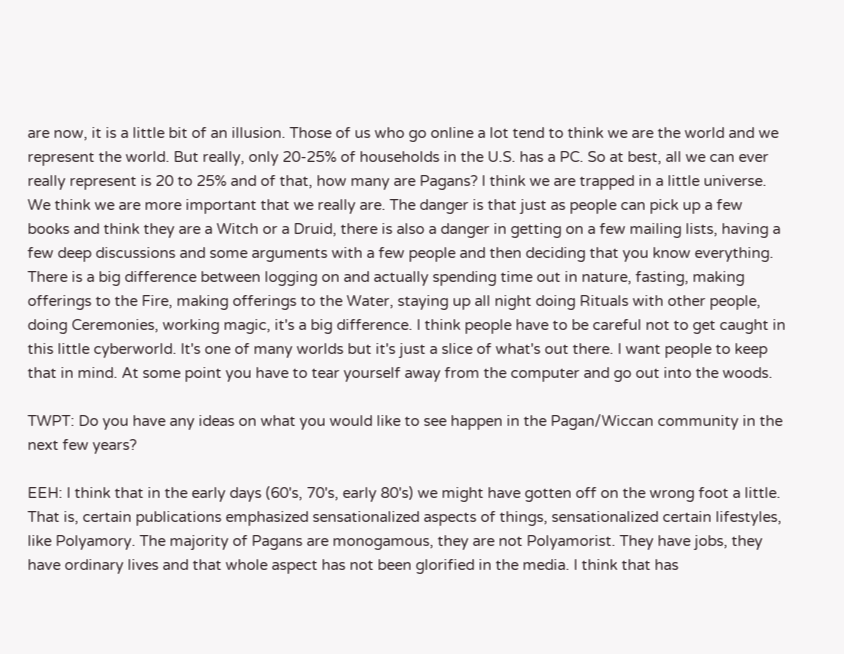are now, it is a little bit of an illusion. Those of us who go online a lot tend to think we are the world and we represent the world. But really, only 20-25% of households in the U.S. has a PC. So at best, all we can ever really represent is 20 to 25% and of that, how many are Pagans? I think we are trapped in a little universe. We think we are more important that we really are. The danger is that just as people can pick up a few books and think they are a Witch or a Druid, there is also a danger in getting on a few mailing lists, having a few deep discussions and some arguments with a few people and then deciding that you know everything. There is a big difference between logging on and actually spending time out in nature, fasting, making offerings to the Fire, making offerings to the Water, staying up all night doing Rituals with other people, doing Ceremonies, working magic, it's a big difference. I think people have to be careful not to get caught in this little cyberworld. It's one of many worlds but it's just a slice of what's out there. I want people to keep that in mind. At some point you have to tear yourself away from the computer and go out into the woods.

TWPT: Do you have any ideas on what you would like to see happen in the Pagan/Wiccan community in the next few years?

EEH: I think that in the early days (60's, 70's, early 80's) we might have gotten off on the wrong foot a little. That is, certain publications emphasized sensationalized aspects of things, sensationalized certain lifestyles, like Polyamory. The majority of Pagans are monogamous, they are not Polyamorist. They have jobs, they have ordinary lives and that whole aspect has not been glorified in the media. I think that has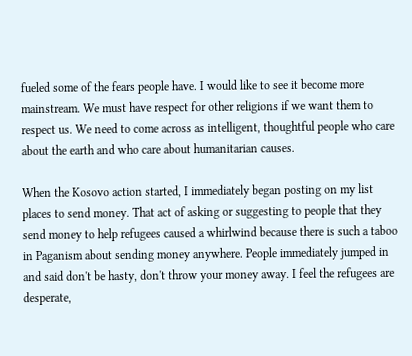fueled some of the fears people have. I would like to see it become more mainstream. We must have respect for other religions if we want them to respect us. We need to come across as intelligent, thoughtful people who care about the earth and who care about humanitarian causes.

When the Kosovo action started, I immediately began posting on my list places to send money. That act of asking or suggesting to people that they send money to help refugees caused a whirlwind because there is such a taboo in Paganism about sending money anywhere. People immediately jumped in and said don't be hasty, don't throw your money away. I feel the refugees are desperate,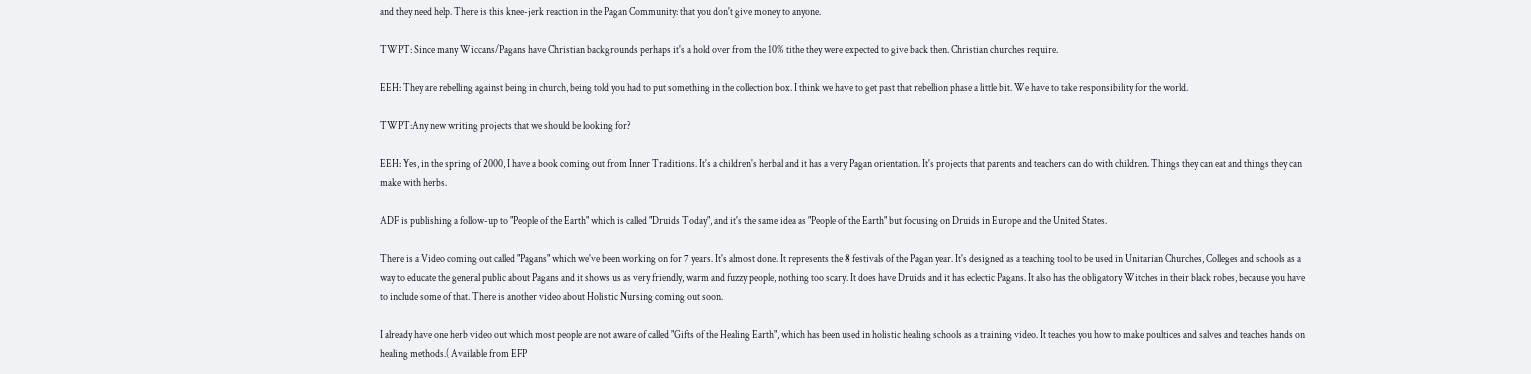and they need help. There is this knee-jerk reaction in the Pagan Community: that you don't give money to anyone.

TWPT: Since many Wiccans/Pagans have Christian backgrounds perhaps it's a hold over from the 10% tithe they were expected to give back then. Christian churches require.

EEH: They are rebelling against being in church, being told you had to put something in the collection box. I think we have to get past that rebellion phase a little bit. We have to take responsibility for the world.

TWPT:Any new writing projects that we should be looking for?

EEH: Yes, in the spring of 2000, I have a book coming out from Inner Traditions. It's a children's herbal and it has a very Pagan orientation. It's projects that parents and teachers can do with children. Things they can eat and things they can make with herbs.

ADF is publishing a follow-up to "People of the Earth" which is called "Druids Today", and it's the same idea as "People of the Earth" but focusing on Druids in Europe and the United States.

There is a Video coming out called "Pagans" which we've been working on for 7 years. It's almost done. It represents the 8 festivals of the Pagan year. It's designed as a teaching tool to be used in Unitarian Churches, Colleges and schools as a way to educate the general public about Pagans and it shows us as very friendly, warm and fuzzy people, nothing too scary. It does have Druids and it has eclectic Pagans. It also has the obligatory Witches in their black robes, because you have to include some of that. There is another video about Holistic Nursing coming out soon.

I already have one herb video out which most people are not aware of called "Gifts of the Healing Earth", which has been used in holistic healing schools as a training video. It teaches you how to make poultices and salves and teaches hands on healing methods.( Available from EFP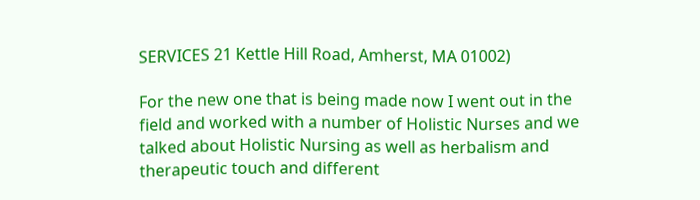SERVICES 21 Kettle Hill Road, Amherst, MA 01002)

For the new one that is being made now I went out in the field and worked with a number of Holistic Nurses and we talked about Holistic Nursing as well as herbalism and therapeutic touch and different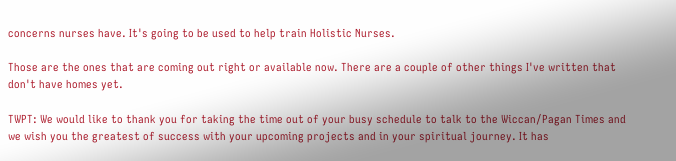concerns nurses have. It's going to be used to help train Holistic Nurses.

Those are the ones that are coming out right or available now. There are a couple of other things I've written that don't have homes yet.

TWPT: We would like to thank you for taking the time out of your busy schedule to talk to the Wiccan/Pagan Times and we wish you the greatest of success with your upcoming projects and in your spiritual journey. It has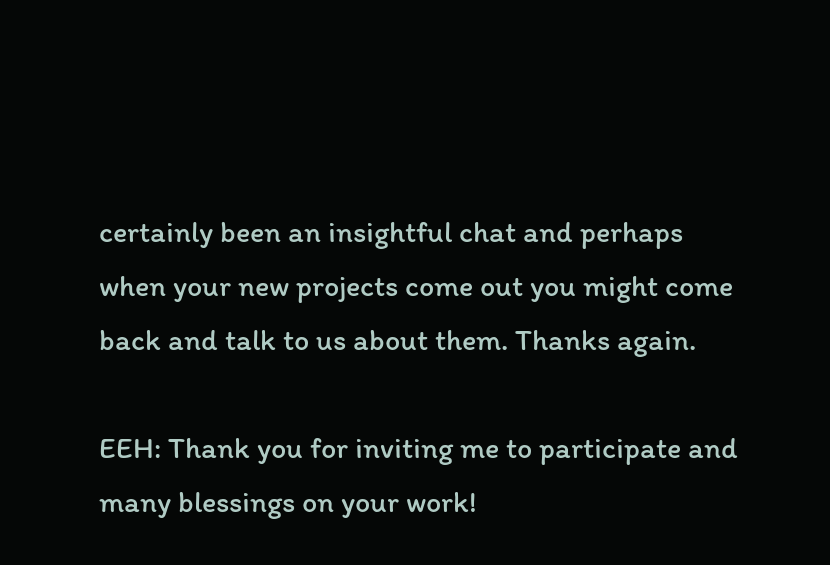certainly been an insightful chat and perhaps when your new projects come out you might come back and talk to us about them. Thanks again.

EEH: Thank you for inviting me to participate and many blessings on your work!